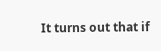It turns out that if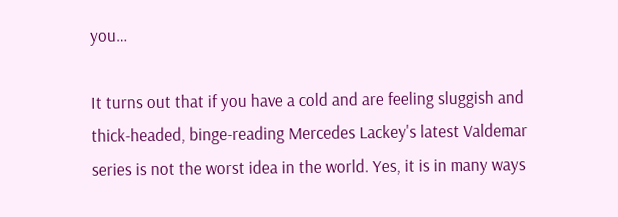you…

It turns out that if you have a cold and are feeling sluggish and thick-headed, binge-reading Mercedes Lackey's latest Valdemar series is not the worst idea in the world. Yes, it is in many ways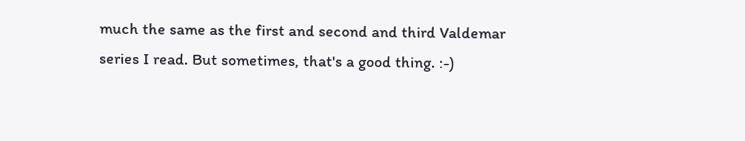much the same as the first and second and third Valdemar series I read. But sometimes, that's a good thing. :-)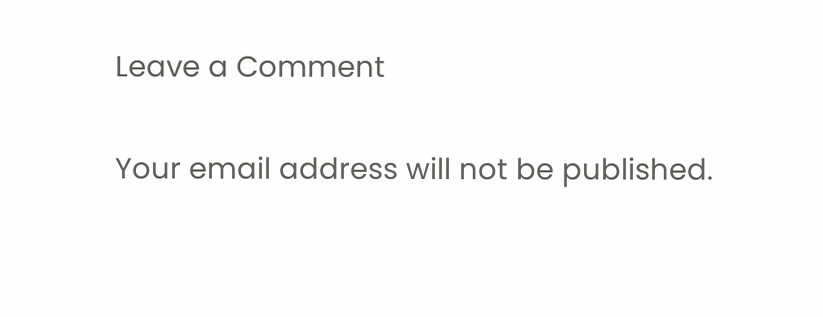Leave a Comment

Your email address will not be published.